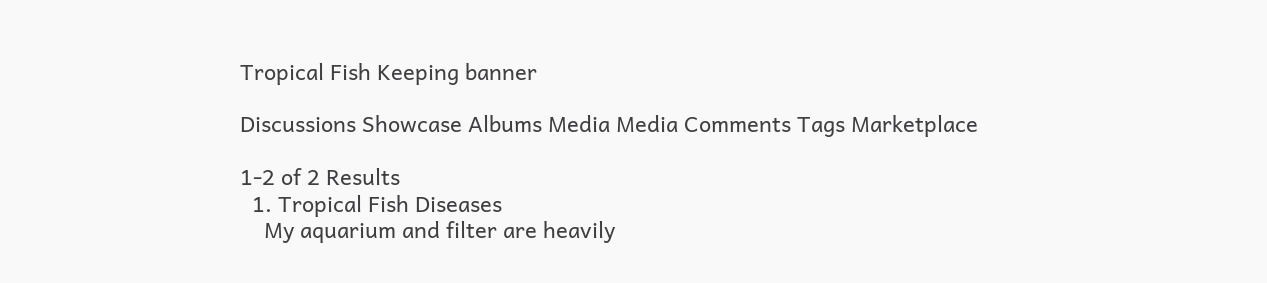Tropical Fish Keeping banner

Discussions Showcase Albums Media Media Comments Tags Marketplace

1-2 of 2 Results
  1. Tropical Fish Diseases
    My aquarium and filter are heavily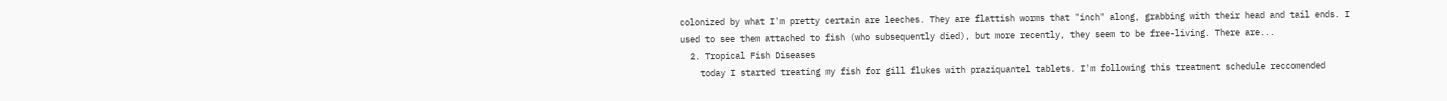colonized by what I'm pretty certain are leeches. They are flattish worms that "inch" along, grabbing with their head and tail ends. I used to see them attached to fish (who subsequently died), but more recently, they seem to be free-living. There are...
  2. Tropical Fish Diseases
    today I started treating my fish for gill flukes with praziquantel tablets. I'm following this treatment schedule reccomended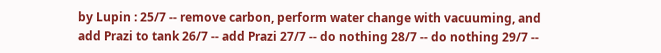by Lupin : 25/7 -- remove carbon, perform water change with vacuuming, and add Prazi to tank 26/7 -- add Prazi 27/7 -- do nothing 28/7 -- do nothing 29/7 --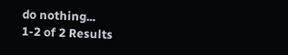do nothing...
1-2 of 2 Results